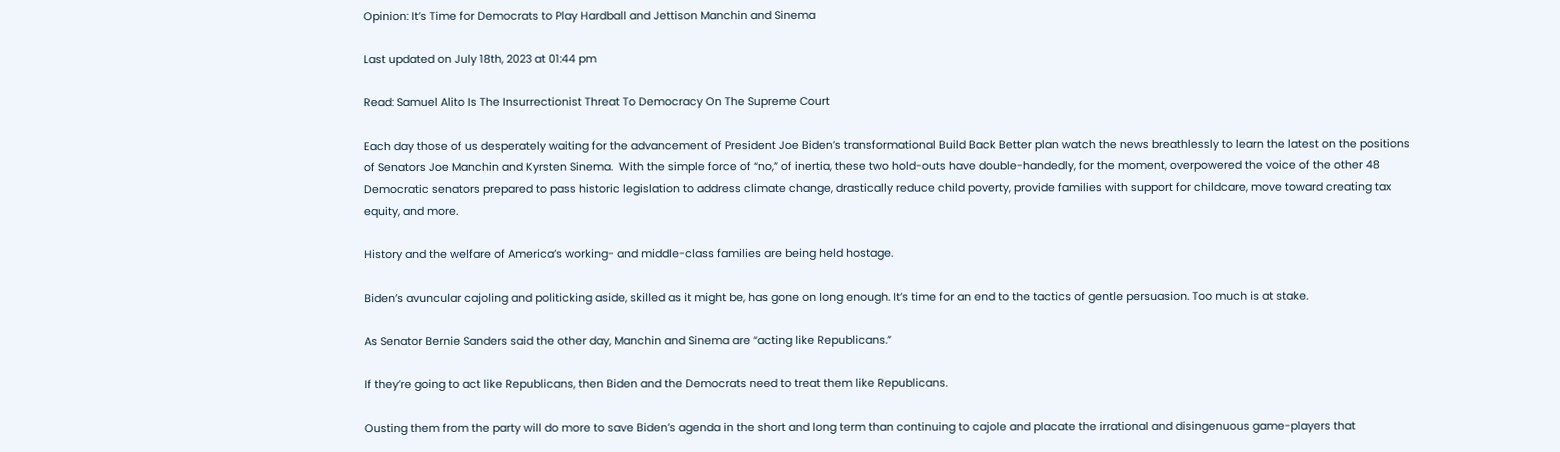Opinion: It’s Time for Democrats to Play Hardball and Jettison Manchin and Sinema

Last updated on July 18th, 2023 at 01:44 pm

Read: Samuel Alito Is The Insurrectionist Threat To Democracy On The Supreme Court

Each day those of us desperately waiting for the advancement of President Joe Biden’s transformational Build Back Better plan watch the news breathlessly to learn the latest on the positions of Senators Joe Manchin and Kyrsten Sinema.  With the simple force of “no,” of inertia, these two hold-outs have double-handedly, for the moment, overpowered the voice of the other 48 Democratic senators prepared to pass historic legislation to address climate change, drastically reduce child poverty, provide families with support for childcare, move toward creating tax equity, and more.

History and the welfare of America’s working- and middle-class families are being held hostage.

Biden’s avuncular cajoling and politicking aside, skilled as it might be, has gone on long enough. It’s time for an end to the tactics of gentle persuasion. Too much is at stake.

As Senator Bernie Sanders said the other day, Manchin and Sinema are “acting like Republicans.”

If they’re going to act like Republicans, then Biden and the Democrats need to treat them like Republicans.

Ousting them from the party will do more to save Biden’s agenda in the short and long term than continuing to cajole and placate the irrational and disingenuous game-players that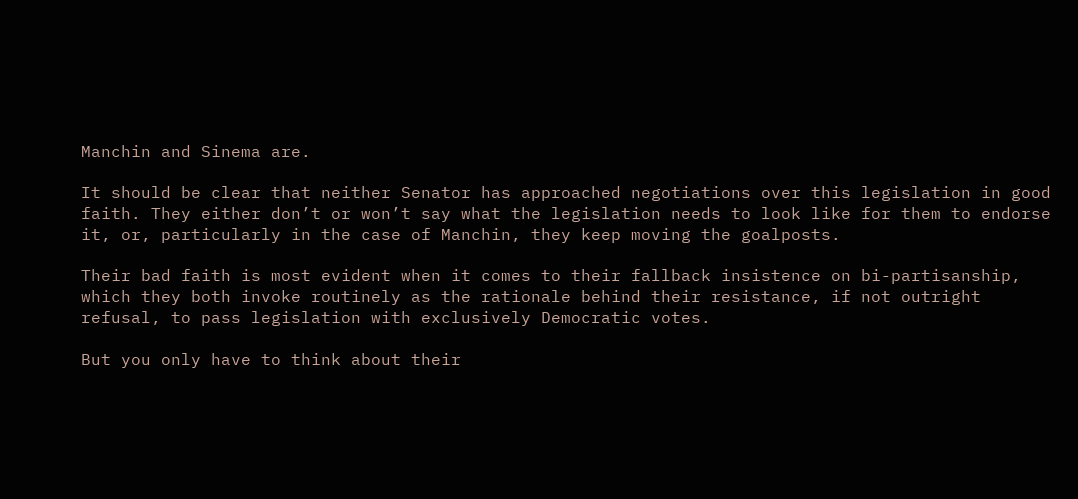Manchin and Sinema are.

It should be clear that neither Senator has approached negotiations over this legislation in good faith. They either don’t or won’t say what the legislation needs to look like for them to endorse it, or, particularly in the case of Manchin, they keep moving the goalposts.

Their bad faith is most evident when it comes to their fallback insistence on bi-partisanship, which they both invoke routinely as the rationale behind their resistance, if not outright refusal, to pass legislation with exclusively Democratic votes.

But you only have to think about their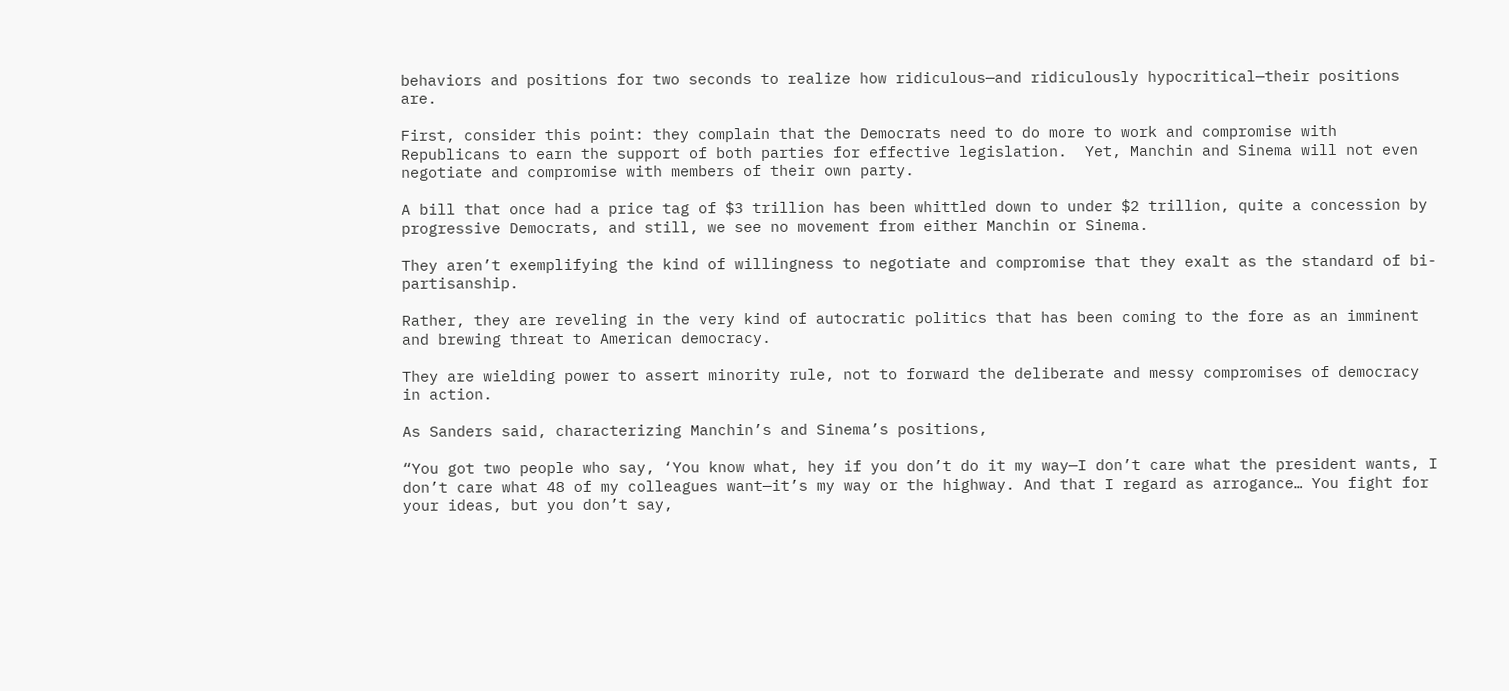behaviors and positions for two seconds to realize how ridiculous—and ridiculously hypocritical—their positions are.

First, consider this point: they complain that the Democrats need to do more to work and compromise with Republicans to earn the support of both parties for effective legislation.  Yet, Manchin and Sinema will not even negotiate and compromise with members of their own party.

A bill that once had a price tag of $3 trillion has been whittled down to under $2 trillion, quite a concession by progressive Democrats, and still, we see no movement from either Manchin or Sinema.

They aren’t exemplifying the kind of willingness to negotiate and compromise that they exalt as the standard of bi-partisanship.

Rather, they are reveling in the very kind of autocratic politics that has been coming to the fore as an imminent and brewing threat to American democracy.

They are wielding power to assert minority rule, not to forward the deliberate and messy compromises of democracy in action.

As Sanders said, characterizing Manchin’s and Sinema’s positions,

“You got two people who say, ‘You know what, hey if you don’t do it my way—I don’t care what the president wants, I don’t care what 48 of my colleagues want—it’s my way or the highway. And that I regard as arrogance… You fight for your ideas, but you don’t say,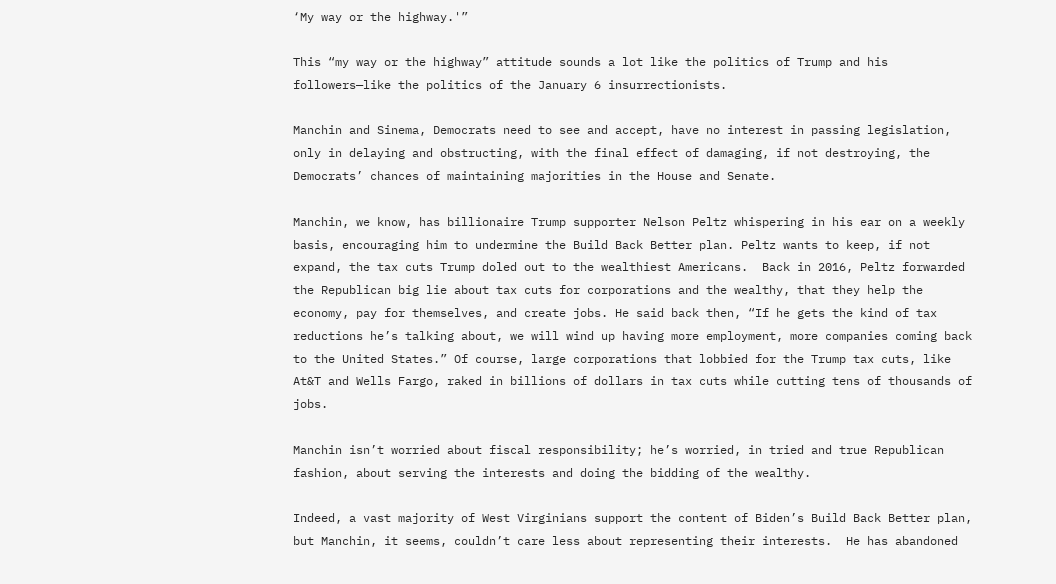‘My way or the highway.'”

This “my way or the highway” attitude sounds a lot like the politics of Trump and his followers—like the politics of the January 6 insurrectionists.

Manchin and Sinema, Democrats need to see and accept, have no interest in passing legislation, only in delaying and obstructing, with the final effect of damaging, if not destroying, the Democrats’ chances of maintaining majorities in the House and Senate.

Manchin, we know, has billionaire Trump supporter Nelson Peltz whispering in his ear on a weekly basis, encouraging him to undermine the Build Back Better plan. Peltz wants to keep, if not expand, the tax cuts Trump doled out to the wealthiest Americans.  Back in 2016, Peltz forwarded the Republican big lie about tax cuts for corporations and the wealthy, that they help the economy, pay for themselves, and create jobs. He said back then, “If he gets the kind of tax reductions he’s talking about, we will wind up having more employment, more companies coming back to the United States.” Of course, large corporations that lobbied for the Trump tax cuts, like At&T and Wells Fargo, raked in billions of dollars in tax cuts while cutting tens of thousands of jobs.

Manchin isn’t worried about fiscal responsibility; he’s worried, in tried and true Republican fashion, about serving the interests and doing the bidding of the wealthy.

Indeed, a vast majority of West Virginians support the content of Biden’s Build Back Better plan, but Manchin, it seems, couldn’t care less about representing their interests.  He has abandoned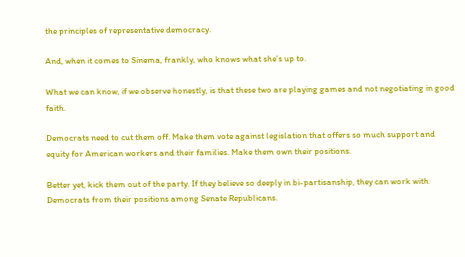the principles of representative democracy.

And, when it comes to Sinema, frankly, who knows what she’s up to.

What we can know, if we observe honestly, is that these two are playing games and not negotiating in good faith.

Democrats need to cut them off. Make them vote against legislation that offers so much support and equity for American workers and their families. Make them own their positions.

Better yet, kick them out of the party. If they believe so deeply in bi-partisanship, they can work with Democrats from their positions among Senate Republicans.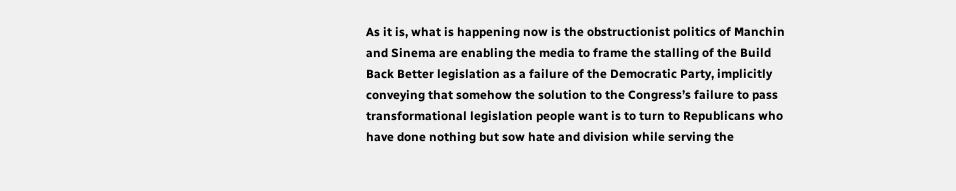As it is, what is happening now is the obstructionist politics of Manchin and Sinema are enabling the media to frame the stalling of the Build Back Better legislation as a failure of the Democratic Party, implicitly conveying that somehow the solution to the Congress’s failure to pass transformational legislation people want is to turn to Republicans who have done nothing but sow hate and division while serving the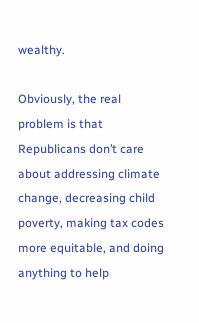wealthy.

Obviously, the real problem is that Republicans don’t care about addressing climate change, decreasing child poverty, making tax codes more equitable, and doing anything to help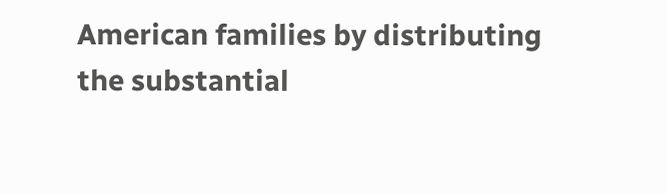American families by distributing the substantial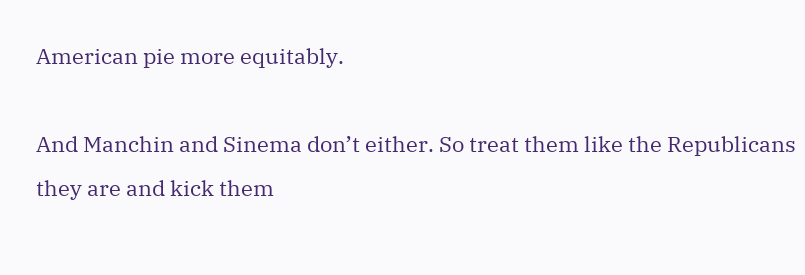American pie more equitably.

And Manchin and Sinema don’t either. So treat them like the Republicans they are and kick them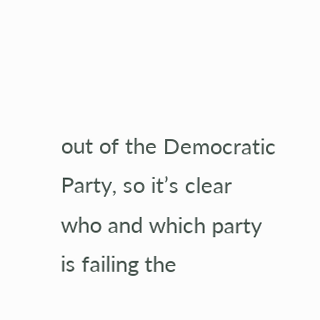out of the Democratic Party, so it’s clear who and which party is failing the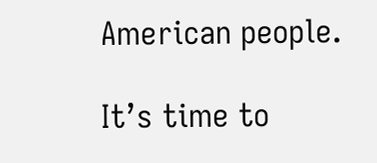American people.

It’s time to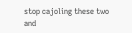stop cajoling these two and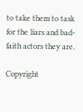to take them to task for the liars and bad-faith actors they are.

Copyright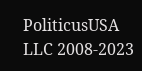PoliticusUSA LLC 2008-2023